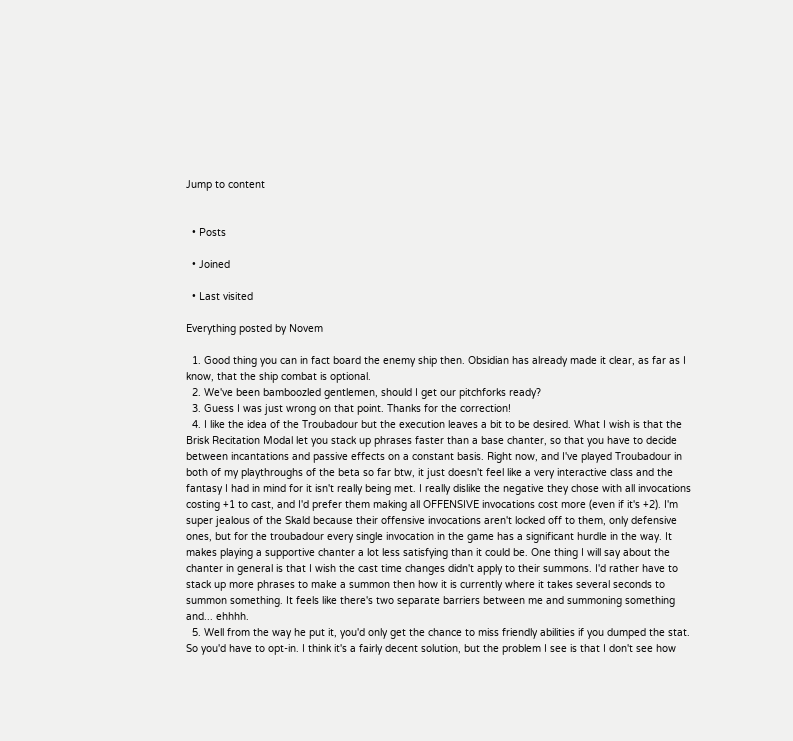Jump to content


  • Posts

  • Joined

  • Last visited

Everything posted by Novem

  1. Good thing you can in fact board the enemy ship then. Obsidian has already made it clear, as far as I know, that the ship combat is optional.
  2. We've been bamboozled gentlemen, should I get our pitchforks ready?
  3. Guess I was just wrong on that point. Thanks for the correction!
  4. I like the idea of the Troubadour but the execution leaves a bit to be desired. What I wish is that the Brisk Recitation Modal let you stack up phrases faster than a base chanter, so that you have to decide between incantations and passive effects on a constant basis. Right now, and I've played Troubadour in both of my playthroughs of the beta so far btw, it just doesn't feel like a very interactive class and the fantasy I had in mind for it isn't really being met. I really dislike the negative they chose with all invocations costing +1 to cast, and I'd prefer them making all OFFENSIVE invocations cost more (even if it's +2). I'm super jealous of the Skald because their offensive invocations aren't locked off to them, only defensive ones, but for the troubadour every single invocation in the game has a significant hurdle in the way. It makes playing a supportive chanter a lot less satisfying than it could be. One thing I will say about the chanter in general is that I wish the cast time changes didn't apply to their summons. I'd rather have to stack up more phrases to make a summon then how it is currently where it takes several seconds to summon something. It feels like there's two separate barriers between me and summoning something and... ehhhh.
  5. Well from the way he put it, you'd only get the chance to miss friendly abilities if you dumped the stat. So you'd have to opt-in. I think it's a fairly decent solution, but the problem I see is that I don't see how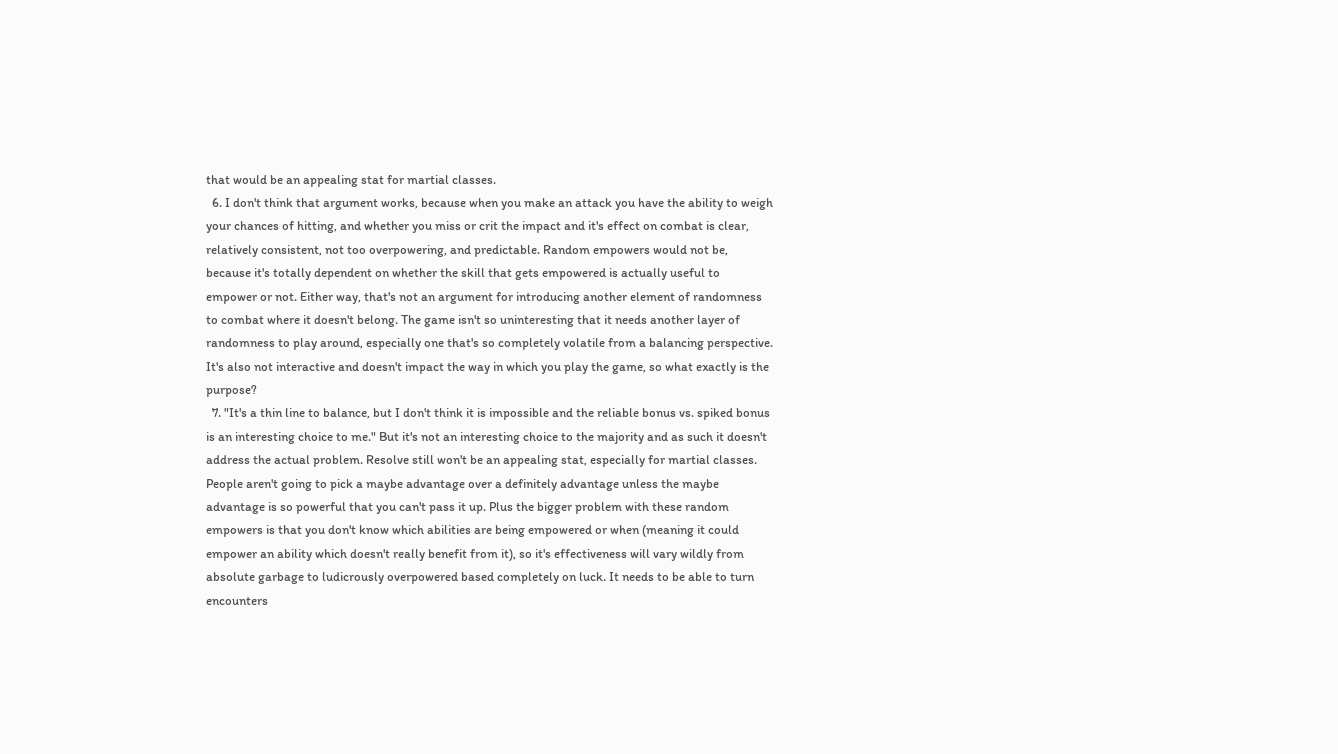that would be an appealing stat for martial classes.
  6. I don't think that argument works, because when you make an attack you have the ability to weigh your chances of hitting, and whether you miss or crit the impact and it's effect on combat is clear, relatively consistent, not too overpowering, and predictable. Random empowers would not be, because it's totally dependent on whether the skill that gets empowered is actually useful to empower or not. Either way, that's not an argument for introducing another element of randomness to combat where it doesn't belong. The game isn't so uninteresting that it needs another layer of randomness to play around, especially one that's so completely volatile from a balancing perspective. It's also not interactive and doesn't impact the way in which you play the game, so what exactly is the purpose?
  7. "It's a thin line to balance, but I don't think it is impossible and the reliable bonus vs. spiked bonus is an interesting choice to me." But it's not an interesting choice to the majority and as such it doesn't address the actual problem. Resolve still won't be an appealing stat, especially for martial classes. People aren't going to pick a maybe advantage over a definitely advantage unless the maybe advantage is so powerful that you can't pass it up. Plus the bigger problem with these random empowers is that you don't know which abilities are being empowered or when (meaning it could empower an ability which doesn't really benefit from it), so it's effectiveness will vary wildly from absolute garbage to ludicrously overpowered based completely on luck. It needs to be able to turn encounters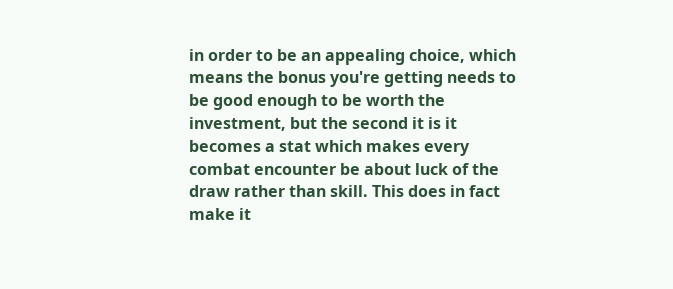in order to be an appealing choice, which means the bonus you're getting needs to be good enough to be worth the investment, but the second it is it becomes a stat which makes every combat encounter be about luck of the draw rather than skill. This does in fact make it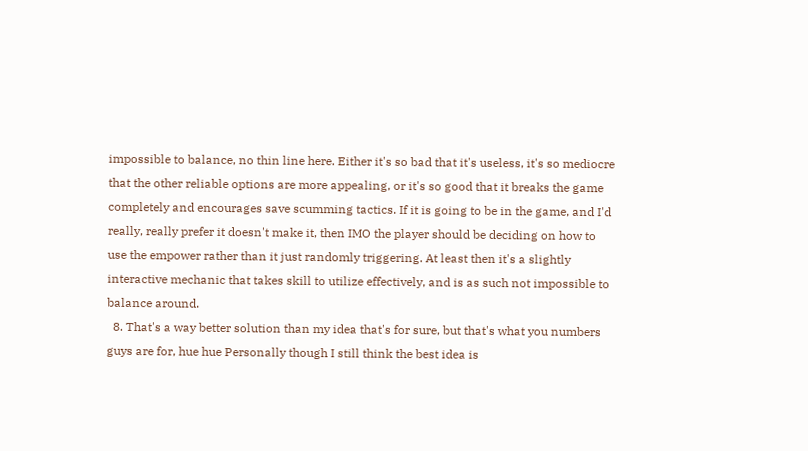impossible to balance, no thin line here. Either it's so bad that it's useless, it's so mediocre that the other reliable options are more appealing, or it's so good that it breaks the game completely and encourages save scumming tactics. If it is going to be in the game, and I'd really, really prefer it doesn't make it, then IMO the player should be deciding on how to use the empower rather than it just randomly triggering. At least then it's a slightly interactive mechanic that takes skill to utilize effectively, and is as such not impossible to balance around.
  8. That's a way better solution than my idea that's for sure, but that's what you numbers guys are for, hue hue Personally though I still think the best idea is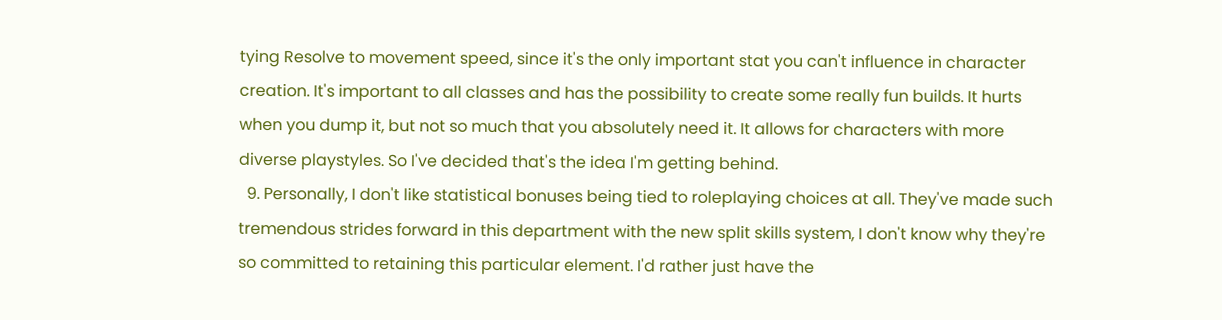tying Resolve to movement speed, since it's the only important stat you can't influence in character creation. It's important to all classes and has the possibility to create some really fun builds. It hurts when you dump it, but not so much that you absolutely need it. It allows for characters with more diverse playstyles. So I've decided that's the idea I'm getting behind.
  9. Personally, I don't like statistical bonuses being tied to roleplaying choices at all. They've made such tremendous strides forward in this department with the new split skills system, I don't know why they're so committed to retaining this particular element. I'd rather just have the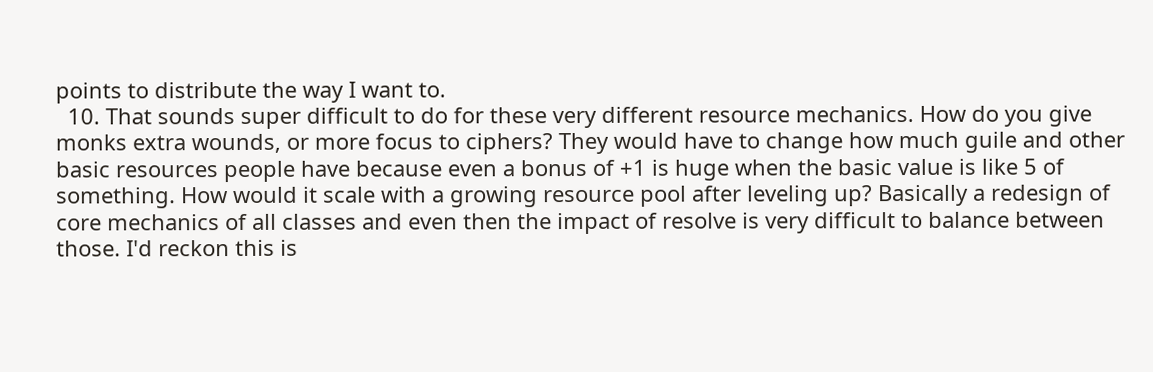points to distribute the way I want to.
  10. That sounds super difficult to do for these very different resource mechanics. How do you give monks extra wounds, or more focus to ciphers? They would have to change how much guile and other basic resources people have because even a bonus of +1 is huge when the basic value is like 5 of something. How would it scale with a growing resource pool after leveling up? Basically a redesign of core mechanics of all classes and even then the impact of resolve is very difficult to balance between those. I'd reckon this is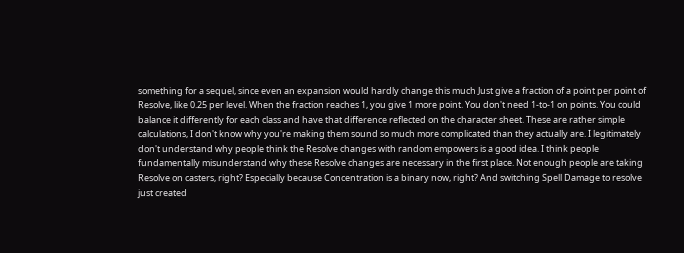something for a sequel, since even an expansion would hardly change this much Just give a fraction of a point per point of Resolve, like 0.25 per level. When the fraction reaches 1, you give 1 more point. You don't need 1-to-1 on points. You could balance it differently for each class and have that difference reflected on the character sheet. These are rather simple calculations, I don't know why you're making them sound so much more complicated than they actually are. I legitimately don't understand why people think the Resolve changes with random empowers is a good idea. I think people fundamentally misunderstand why these Resolve changes are necessary in the first place. Not enough people are taking Resolve on casters, right? Especially because Concentration is a binary now, right? And switching Spell Damage to resolve just created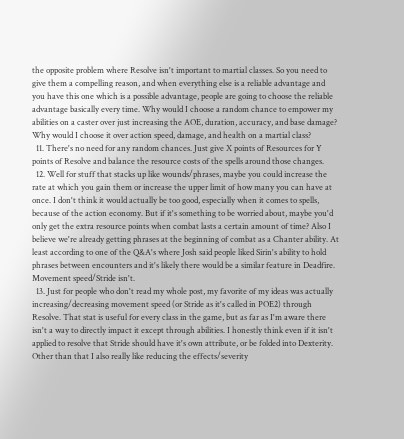the opposite problem where Resolve isn't important to martial classes. So you need to give them a compelling reason, and when everything else is a reliable advantage and you have this one which is a possible advantage, people are going to choose the reliable advantage basically every time. Why would I choose a random chance to empower my abilities on a caster over just increasing the AOE, duration, accuracy, and base damage? Why would I choose it over action speed, damage, and health on a martial class?
  11. There's no need for any random chances. Just give X points of Resources for Y points of Resolve and balance the resource costs of the spells around those changes.
  12. Well for stuff that stacks up like wounds/phrases, maybe you could increase the rate at which you gain them or increase the upper limit of how many you can have at once. I don't think it would actually be too good, especially when it comes to spells, because of the action economy. But if it's something to be worried about, maybe you'd only get the extra resource points when combat lasts a certain amount of time? Also I believe we're already getting phrases at the beginning of combat as a Chanter ability. At least according to one of the Q&A's where Josh said people liked Sirin's ability to hold phrases between encounters and it's likely there would be a similar feature in Deadfire. Movement speed/Stride isn't.
  13. Just for people who don't read my whole post, my favorite of my ideas was actually increasing/decreasing movement speed (or Stride as it's called in POE2) through Resolve. That stat is useful for every class in the game, but as far as I'm aware there isn't a way to directly impact it except through abilities. I honestly think even if it isn't applied to resolve that Stride should have it's own attribute, or be folded into Dexterity. Other than that I also really like reducing the effects/severity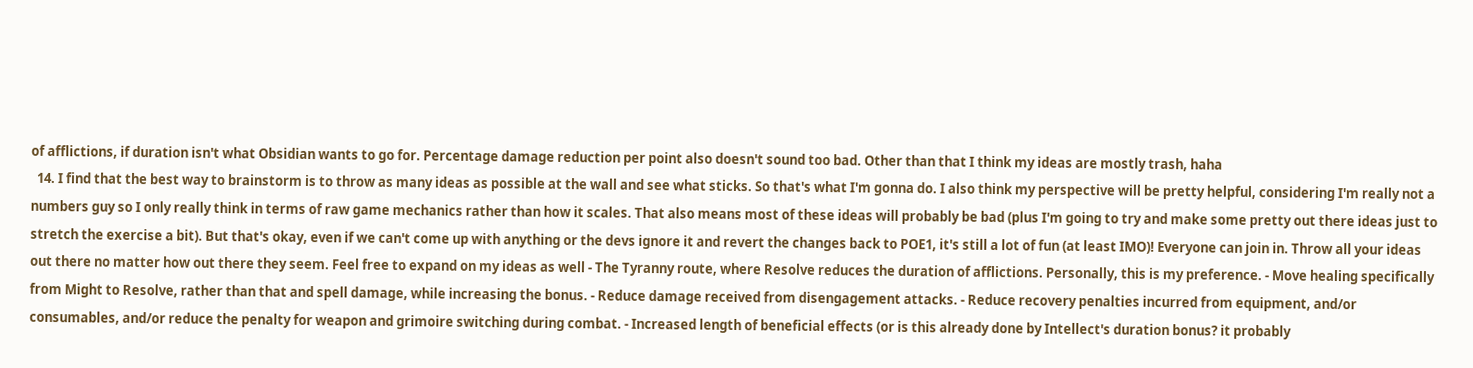of afflictions, if duration isn't what Obsidian wants to go for. Percentage damage reduction per point also doesn't sound too bad. Other than that I think my ideas are mostly trash, haha
  14. I find that the best way to brainstorm is to throw as many ideas as possible at the wall and see what sticks. So that's what I'm gonna do. I also think my perspective will be pretty helpful, considering I'm really not a numbers guy so I only really think in terms of raw game mechanics rather than how it scales. That also means most of these ideas will probably be bad (plus I'm going to try and make some pretty out there ideas just to stretch the exercise a bit). But that's okay, even if we can't come up with anything or the devs ignore it and revert the changes back to POE1, it's still a lot of fun (at least IMO)! Everyone can join in. Throw all your ideas out there no matter how out there they seem. Feel free to expand on my ideas as well - The Tyranny route, where Resolve reduces the duration of afflictions. Personally, this is my preference. - Move healing specifically from Might to Resolve, rather than that and spell damage, while increasing the bonus. - Reduce damage received from disengagement attacks. - Reduce recovery penalties incurred from equipment, and/or consumables, and/or reduce the penalty for weapon and grimoire switching during combat. - Increased length of beneficial effects (or is this already done by Intellect's duration bonus? it probably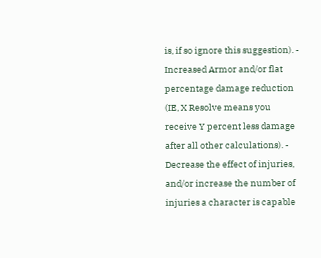is, if so ignore this suggestion). - Increased Armor and/or flat percentage damage reduction (IE, X Resolve means you receive Y percent less damage after all other calculations). - Decrease the effect of injuries, and/or increase the number of injuries a character is capable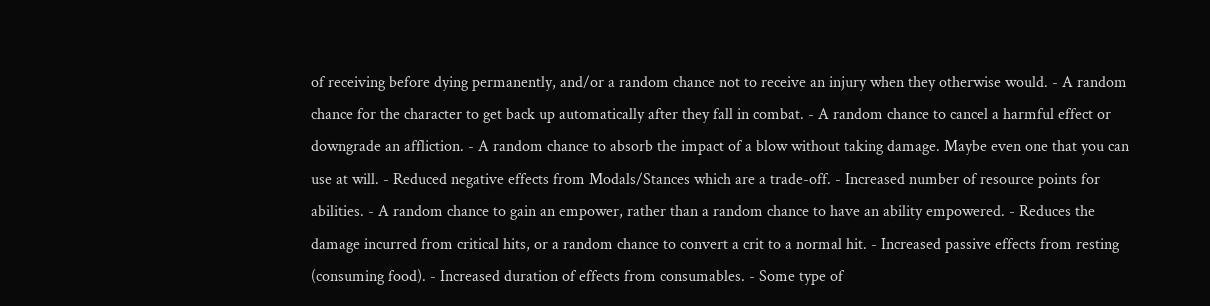of receiving before dying permanently, and/or a random chance not to receive an injury when they otherwise would. - A random chance for the character to get back up automatically after they fall in combat. - A random chance to cancel a harmful effect or downgrade an affliction. - A random chance to absorb the impact of a blow without taking damage. Maybe even one that you can use at will. - Reduced negative effects from Modals/Stances which are a trade-off. - Increased number of resource points for abilities. - A random chance to gain an empower, rather than a random chance to have an ability empowered. - Reduces the damage incurred from critical hits, or a random chance to convert a crit to a normal hit. - Increased passive effects from resting (consuming food). - Increased duration of effects from consumables. - Some type of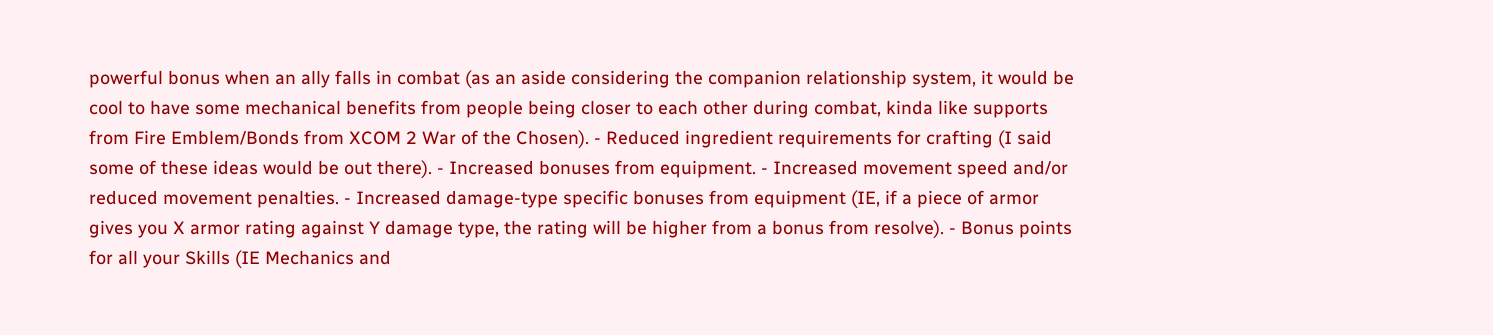powerful bonus when an ally falls in combat (as an aside considering the companion relationship system, it would be cool to have some mechanical benefits from people being closer to each other during combat, kinda like supports from Fire Emblem/Bonds from XCOM 2 War of the Chosen). - Reduced ingredient requirements for crafting (I said some of these ideas would be out there). - Increased bonuses from equipment. - Increased movement speed and/or reduced movement penalties. - Increased damage-type specific bonuses from equipment (IE, if a piece of armor gives you X armor rating against Y damage type, the rating will be higher from a bonus from resolve). - Bonus points for all your Skills (IE Mechanics and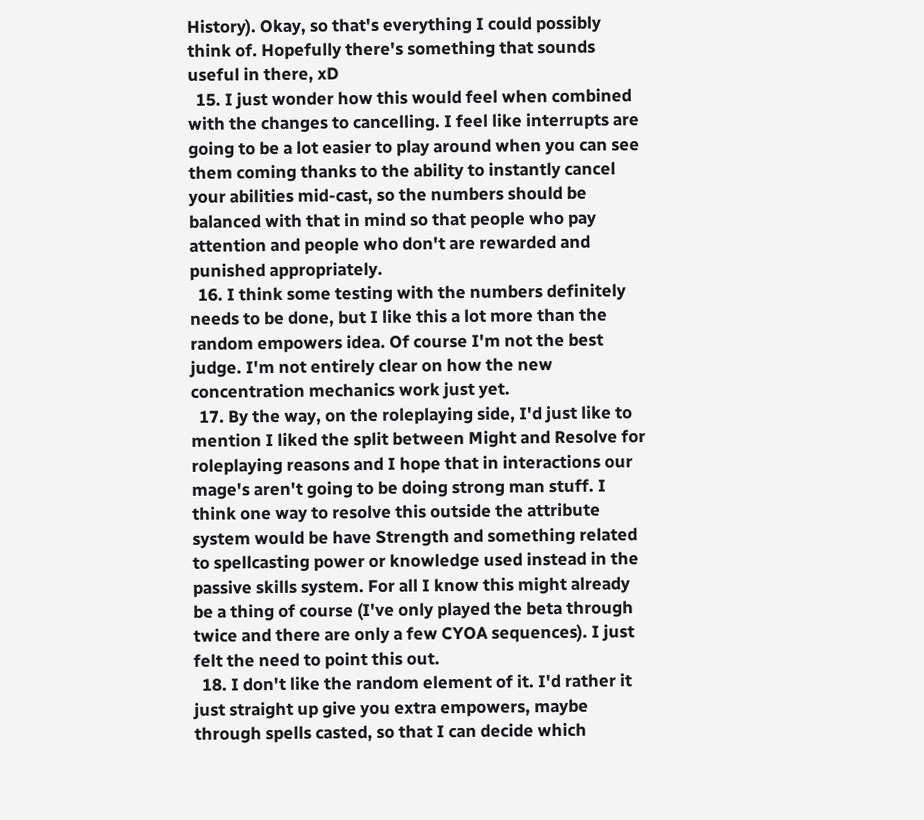History). Okay, so that's everything I could possibly think of. Hopefully there's something that sounds useful in there, xD
  15. I just wonder how this would feel when combined with the changes to cancelling. I feel like interrupts are going to be a lot easier to play around when you can see them coming thanks to the ability to instantly cancel your abilities mid-cast, so the numbers should be balanced with that in mind so that people who pay attention and people who don't are rewarded and punished appropriately.
  16. I think some testing with the numbers definitely needs to be done, but I like this a lot more than the random empowers idea. Of course I'm not the best judge. I'm not entirely clear on how the new concentration mechanics work just yet.
  17. By the way, on the roleplaying side, I'd just like to mention I liked the split between Might and Resolve for roleplaying reasons and I hope that in interactions our mage's aren't going to be doing strong man stuff. I think one way to resolve this outside the attribute system would be have Strength and something related to spellcasting power or knowledge used instead in the passive skills system. For all I know this might already be a thing of course (I've only played the beta through twice and there are only a few CYOA sequences). I just felt the need to point this out.
  18. I don't like the random element of it. I'd rather it just straight up give you extra empowers, maybe through spells casted, so that I can decide which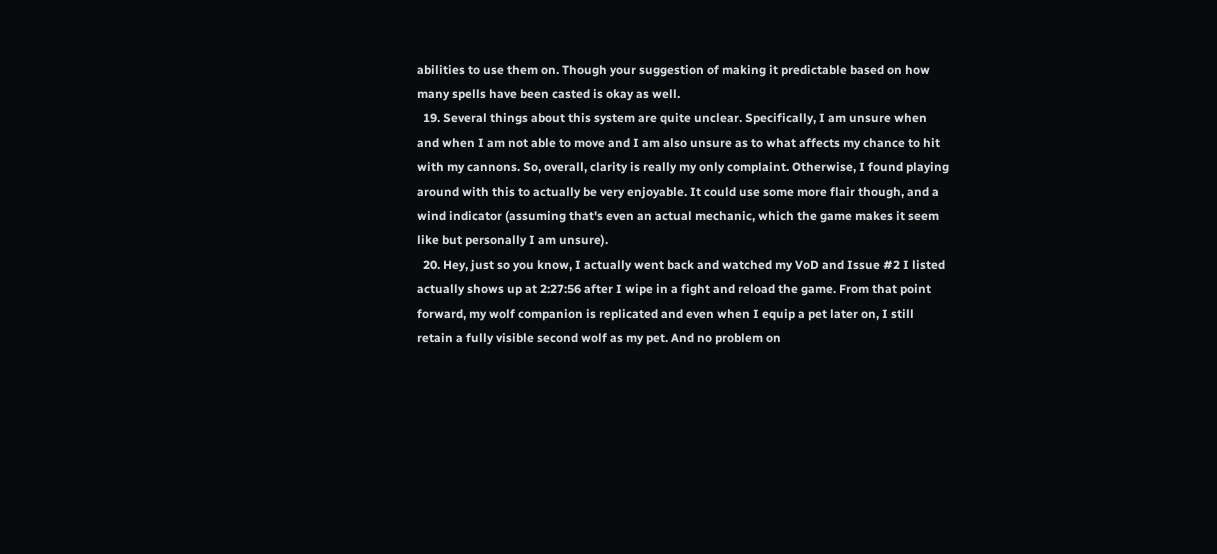abilities to use them on. Though your suggestion of making it predictable based on how many spells have been casted is okay as well.
  19. Several things about this system are quite unclear. Specifically, I am unsure when and when I am not able to move and I am also unsure as to what affects my chance to hit with my cannons. So, overall, clarity is really my only complaint. Otherwise, I found playing around with this to actually be very enjoyable. It could use some more flair though, and a wind indicator (assuming that's even an actual mechanic, which the game makes it seem like but personally I am unsure).
  20. Hey, just so you know, I actually went back and watched my VoD and Issue #2 I listed actually shows up at 2:27:56 after I wipe in a fight and reload the game. From that point forward, my wolf companion is replicated and even when I equip a pet later on, I still retain a fully visible second wolf as my pet. And no problem on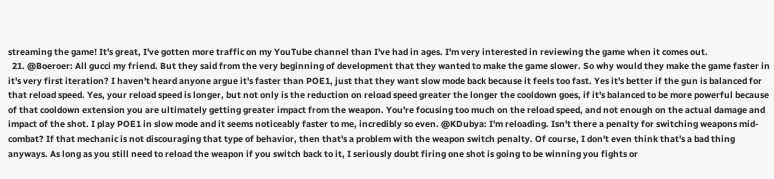streaming the game! It's great, I've gotten more traffic on my YouTube channel than I've had in ages. I'm very interested in reviewing the game when it comes out.
  21. @Boeroer: All gucci my friend. But they said from the very beginning of development that they wanted to make the game slower. So why would they make the game faster in it's very first iteration? I haven't heard anyone argue it's faster than POE1, just that they want slow mode back because it feels too fast. Yes it's better if the gun is balanced for that reload speed. Yes, your reload speed is longer, but not only is the reduction on reload speed greater the longer the cooldown goes, if it's balanced to be more powerful because of that cooldown extension you are ultimately getting greater impact from the weapon. You're focusing too much on the reload speed, and not enough on the actual damage and impact of the shot. I play POE1 in slow mode and it seems noticeably faster to me, incredibly so even. @KDubya: I'm reloading. Isn't there a penalty for switching weapons mid-combat? If that mechanic is not discouraging that type of behavior, then that's a problem with the weapon switch penalty. Of course, I don't even think that's a bad thing anyways. As long as you still need to reload the weapon if you switch back to it, I seriously doubt firing one shot is going to be winning you fights or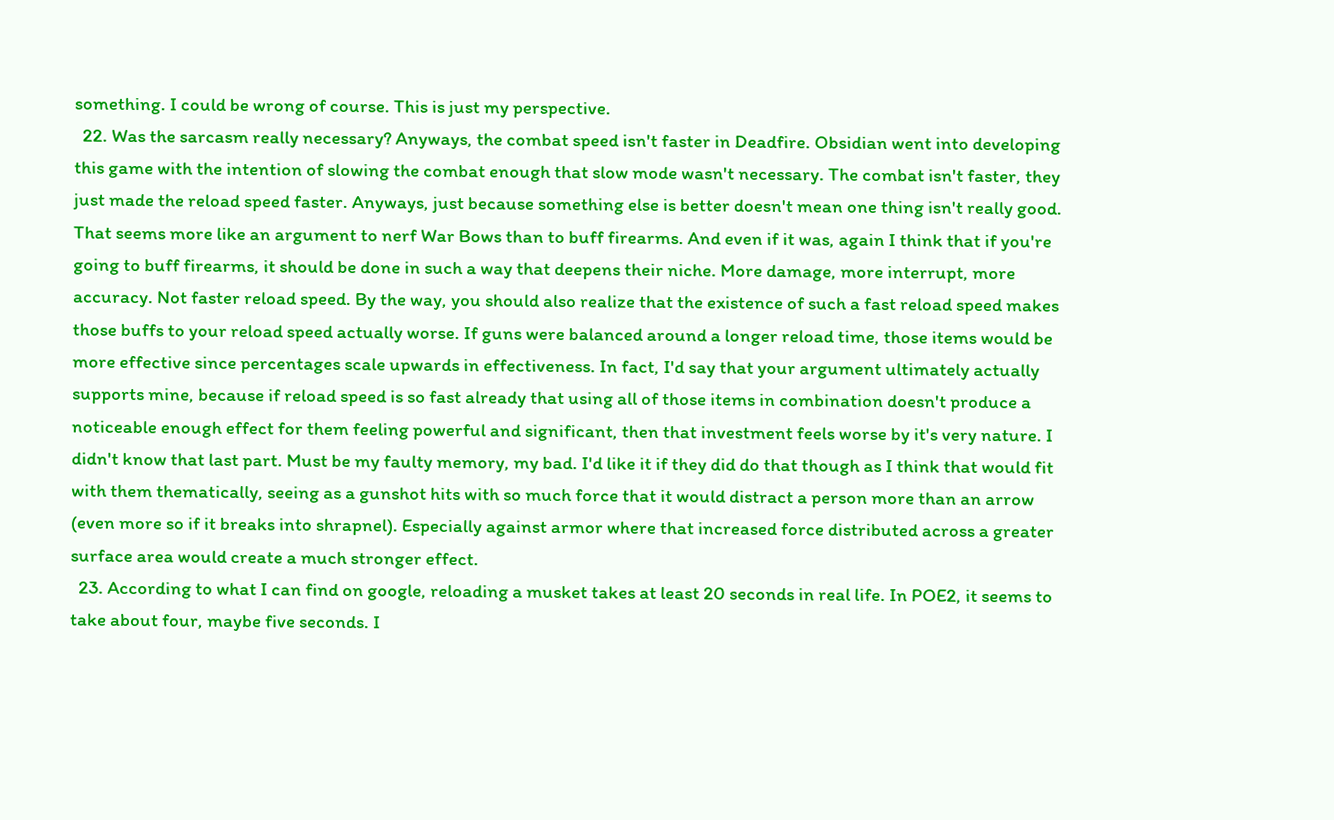something. I could be wrong of course. This is just my perspective.
  22. Was the sarcasm really necessary? Anyways, the combat speed isn't faster in Deadfire. Obsidian went into developing this game with the intention of slowing the combat enough that slow mode wasn't necessary. The combat isn't faster, they just made the reload speed faster. Anyways, just because something else is better doesn't mean one thing isn't really good. That seems more like an argument to nerf War Bows than to buff firearms. And even if it was, again I think that if you're going to buff firearms, it should be done in such a way that deepens their niche. More damage, more interrupt, more accuracy. Not faster reload speed. By the way, you should also realize that the existence of such a fast reload speed makes those buffs to your reload speed actually worse. If guns were balanced around a longer reload time, those items would be more effective since percentages scale upwards in effectiveness. In fact, I'd say that your argument ultimately actually supports mine, because if reload speed is so fast already that using all of those items in combination doesn't produce a noticeable enough effect for them feeling powerful and significant, then that investment feels worse by it's very nature. I didn't know that last part. Must be my faulty memory, my bad. I'd like it if they did do that though as I think that would fit with them thematically, seeing as a gunshot hits with so much force that it would distract a person more than an arrow (even more so if it breaks into shrapnel). Especially against armor where that increased force distributed across a greater surface area would create a much stronger effect.
  23. According to what I can find on google, reloading a musket takes at least 20 seconds in real life. In POE2, it seems to take about four, maybe five seconds. I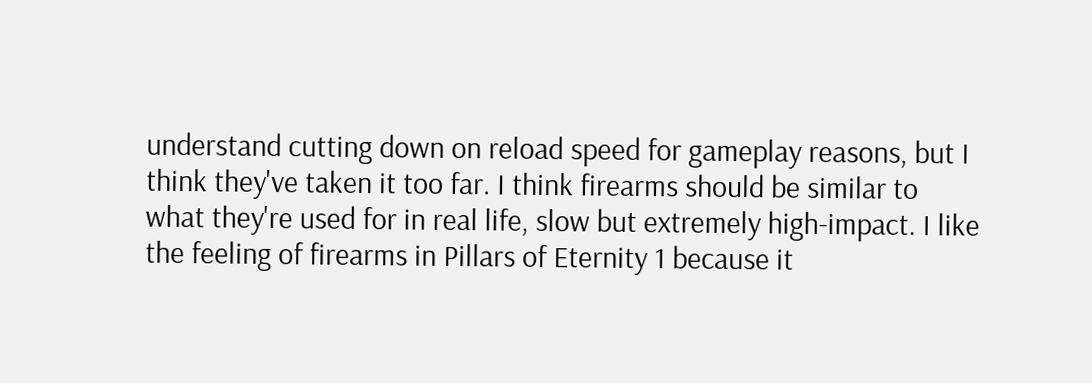understand cutting down on reload speed for gameplay reasons, but I think they've taken it too far. I think firearms should be similar to what they're used for in real life, slow but extremely high-impact. I like the feeling of firearms in Pillars of Eternity 1 because it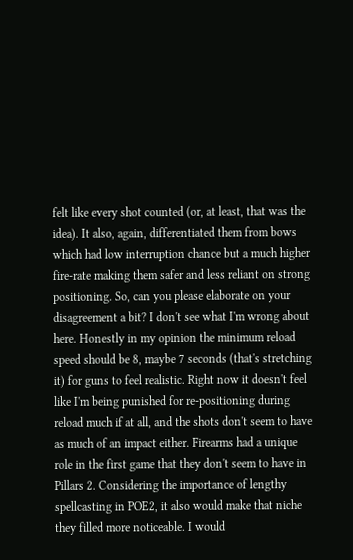felt like every shot counted (or, at least, that was the idea). It also, again, differentiated them from bows which had low interruption chance but a much higher fire-rate making them safer and less reliant on strong positioning. So, can you please elaborate on your disagreement a bit? I don't see what I'm wrong about here. Honestly in my opinion the minimum reload speed should be 8, maybe 7 seconds (that's stretching it) for guns to feel realistic. Right now it doesn't feel like I'm being punished for re-positioning during reload much if at all, and the shots don't seem to have as much of an impact either. Firearms had a unique role in the first game that they don't seem to have in Pillars 2. Considering the importance of lengthy spellcasting in POE2, it also would make that niche they filled more noticeable. I would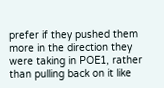prefer if they pushed them more in the direction they were taking in POE1, rather than pulling back on it like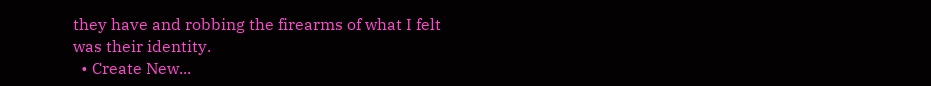they have and robbing the firearms of what I felt was their identity.
  • Create New...